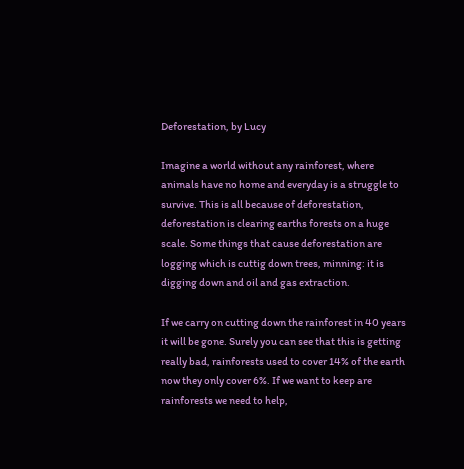Deforestation, by Lucy

Imagine a world without any rainforest, where animals have no home and everyday is a struggle to survive. This is all because of deforestation, deforestation is clearing earths forests on a huge scale. Some things that cause deforestation are logging which is cuttig down trees, minning: it is digging down and oil and gas extraction.

If we carry on cutting down the rainforest in 40 years it will be gone. Surely you can see that this is getting really bad, rainforests used to cover 14% of the earth now they only cover 6%. If we want to keep are rainforests we need to help,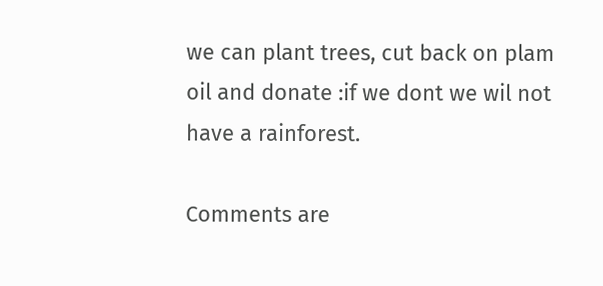we can plant trees, cut back on plam oil and donate :if we dont we wil not have a rainforest.

Comments are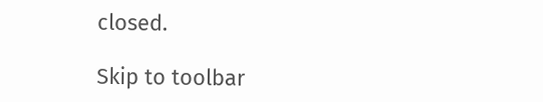closed.

Skip to toolbar